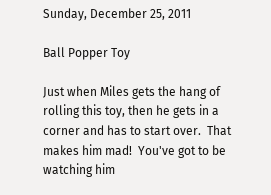Sunday, December 25, 2011

Ball Popper Toy

Just when Miles gets the hang of rolling this toy, then he gets in a corner and has to start over.  That makes him mad!  You've got to be watching him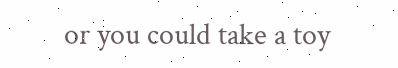or you could take a toy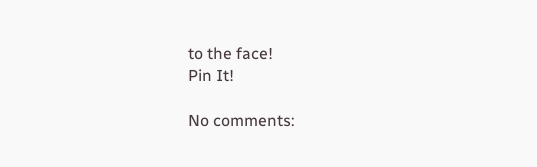to the face!
Pin It!

No comments: